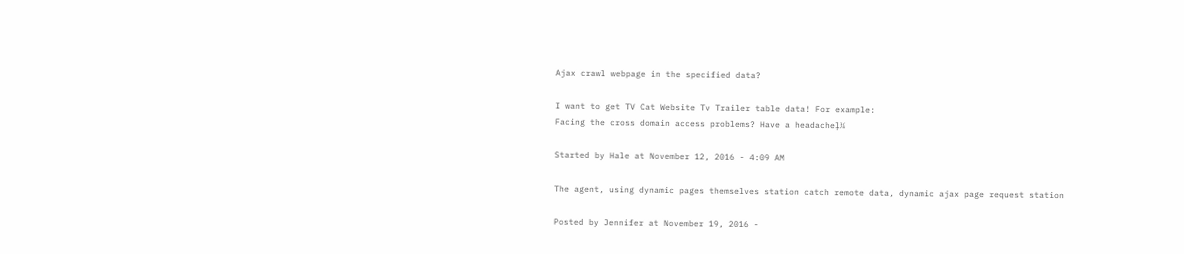Ajax crawl webpage in the specified data?

I want to get TV Cat Website Tv Trailer table data! For example:
Facing the cross domain access problems? Have a headacheļ¼

Started by Hale at November 12, 2016 - 4:09 AM

The agent, using dynamic pages themselves station catch remote data, dynamic ajax page request station

Posted by Jennifer at November 19, 2016 -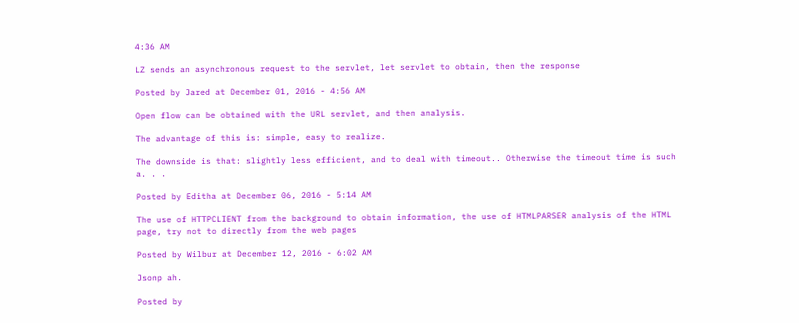4:36 AM

LZ sends an asynchronous request to the servlet, let servlet to obtain, then the response

Posted by Jared at December 01, 2016 - 4:56 AM

Open flow can be obtained with the URL servlet, and then analysis.

The advantage of this is: simple, easy to realize.

The downside is that: slightly less efficient, and to deal with timeout.. Otherwise the timeout time is such a. . .

Posted by Editha at December 06, 2016 - 5:14 AM

The use of HTTPCLIENT from the background to obtain information, the use of HTMLPARSER analysis of the HTML page, try not to directly from the web pages

Posted by Wilbur at December 12, 2016 - 6:02 AM

Jsonp ah.

Posted by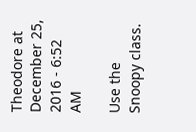Theodore at December 25, 2016 - 6:52 AM

Use the Snoopy class.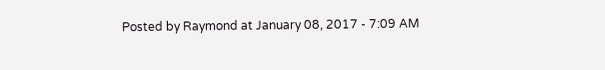Posted by Raymond at January 08, 2017 - 7:09 AM